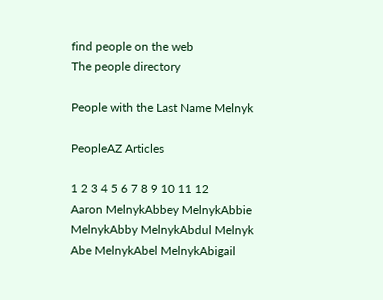find people on the web
The people directory

People with the Last Name Melnyk

PeopleAZ Articles

1 2 3 4 5 6 7 8 9 10 11 12
Aaron MelnykAbbey MelnykAbbie MelnykAbby MelnykAbdul Melnyk
Abe MelnykAbel MelnykAbigail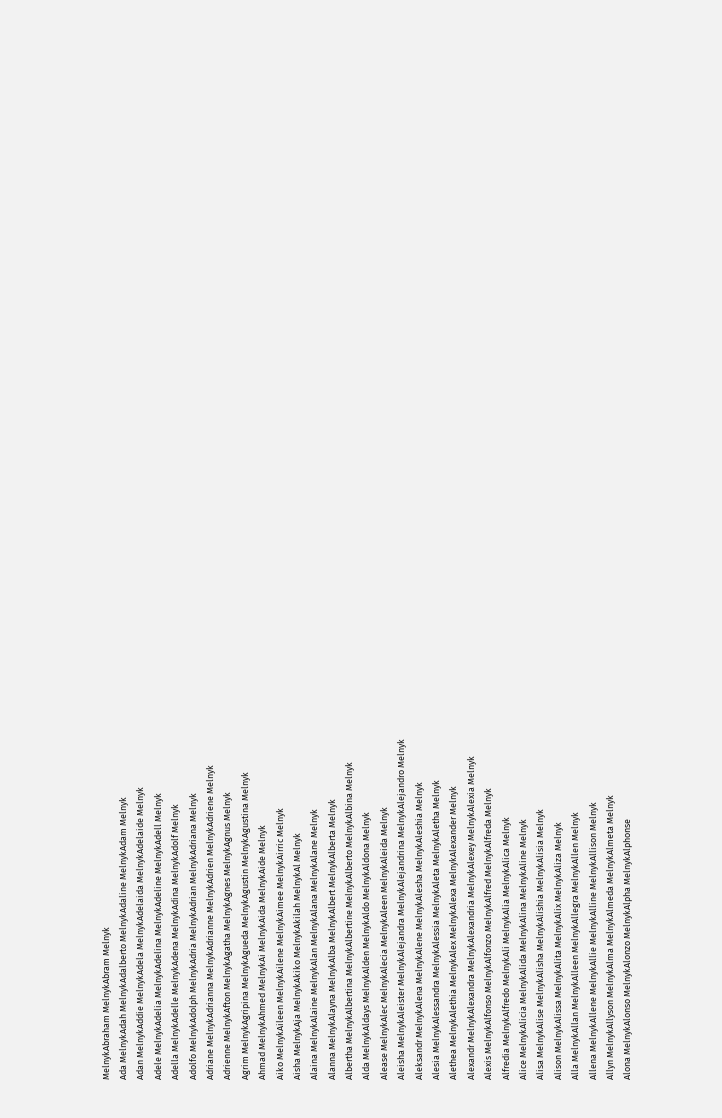MelnykAbraham MelnykAbram Melnyk
Ada MelnykAdah MelnykAdalberto MelnykAdaline MelnykAdam Melnyk
Adan MelnykAddie MelnykAdela MelnykAdelaida MelnykAdelaide Melnyk
Adele MelnykAdelia MelnykAdelina MelnykAdeline MelnykAdell Melnyk
Adella MelnykAdelle MelnykAdena MelnykAdina MelnykAdolf Melnyk
Adolfo MelnykAdolph MelnykAdria MelnykAdrian MelnykAdriana Melnyk
Adriane MelnykAdrianna MelnykAdrianne MelnykAdrien MelnykAdriene Melnyk
Adrienne MelnykAfton MelnykAgatha MelnykAgnes MelnykAgnus Melnyk
Agrim MelnykAgripina MelnykAgueda MelnykAgustin MelnykAgustina Melnyk
Ahmad MelnykAhmed MelnykAi MelnykAida MelnykAide Melnyk
Aiko MelnykAileen MelnykAilene MelnykAimee MelnykAirric Melnyk
Aisha MelnykAja MelnykAkiko MelnykAkilah MelnykAl Melnyk
Alaina MelnykAlaine MelnykAlan MelnykAlana MelnykAlane Melnyk
Alanna MelnykAlayna MelnykAlba MelnykAlbert MelnykAlberta Melnyk
Albertha MelnykAlbertina MelnykAlbertine MelnykAlberto MelnykAlbina Melnyk
Alda MelnykAldays MelnykAlden MelnykAldo MelnykAldona Melnyk
Alease MelnykAlec MelnykAlecia MelnykAleen MelnykAleida Melnyk
Aleisha MelnykAleister MelnykAlejandra MelnykAlejandrina MelnykAlejandro Melnyk
Aleksandr MelnykAlena MelnykAlene MelnykAlesha MelnykAleshia Melnyk
Alesia MelnykAlessandra MelnykAlessia MelnykAleta MelnykAletha Melnyk
Alethea MelnykAlethia MelnykAlex MelnykAlexa MelnykAlexander Melnyk
Alexandr MelnykAlexandra MelnykAlexandria MelnykAlexey MelnykAlexia Melnyk
Alexis MelnykAlfonso MelnykAlfonzo MelnykAlfred MelnykAlfreda Melnyk
Alfredia MelnykAlfredo MelnykAli MelnykAlia MelnykAlica Melnyk
Alice MelnykAlicia MelnykAlida MelnykAlina MelnykAline Melnyk
Alisa MelnykAlise MelnykAlisha MelnykAlishia MelnykAlisia Melnyk
Alison MelnykAlissa MelnykAlita MelnykAlix MelnykAliza Melnyk
Alla MelnykAllan MelnykAlleen MelnykAllegra MelnykAllen Melnyk
Allena MelnykAllene MelnykAllie MelnykAlline MelnykAllison Melnyk
Allyn MelnykAllyson MelnykAlma MelnykAlmeda MelnykAlmeta Melnyk
Alona MelnykAlonso MelnykAlonzo MelnykAlpha MelnykAlphonse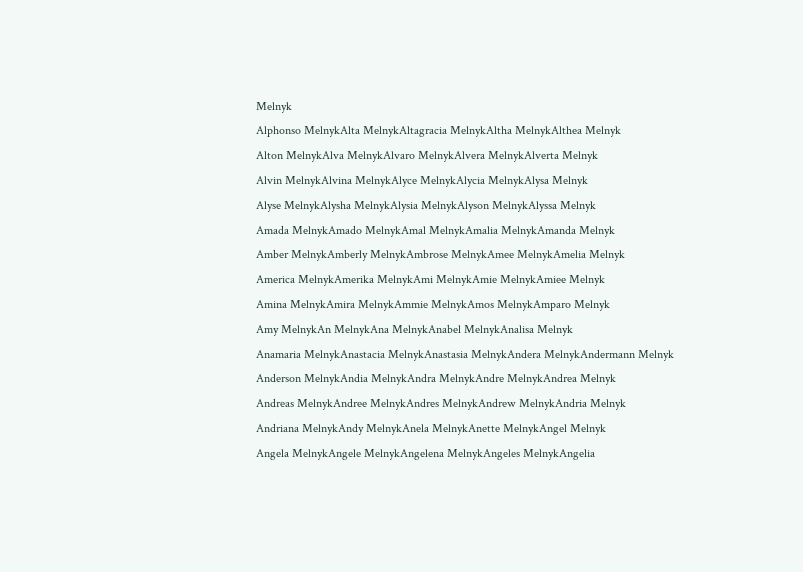Melnyk
Alphonso MelnykAlta MelnykAltagracia MelnykAltha MelnykAlthea Melnyk
Alton MelnykAlva MelnykAlvaro MelnykAlvera MelnykAlverta Melnyk
Alvin MelnykAlvina MelnykAlyce MelnykAlycia MelnykAlysa Melnyk
Alyse MelnykAlysha MelnykAlysia MelnykAlyson MelnykAlyssa Melnyk
Amada MelnykAmado MelnykAmal MelnykAmalia MelnykAmanda Melnyk
Amber MelnykAmberly MelnykAmbrose MelnykAmee MelnykAmelia Melnyk
America MelnykAmerika MelnykAmi MelnykAmie MelnykAmiee Melnyk
Amina MelnykAmira MelnykAmmie MelnykAmos MelnykAmparo Melnyk
Amy MelnykAn MelnykAna MelnykAnabel MelnykAnalisa Melnyk
Anamaria MelnykAnastacia MelnykAnastasia MelnykAndera MelnykAndermann Melnyk
Anderson MelnykAndia MelnykAndra MelnykAndre MelnykAndrea Melnyk
Andreas MelnykAndree MelnykAndres MelnykAndrew MelnykAndria Melnyk
Andriana MelnykAndy MelnykAnela MelnykAnette MelnykAngel Melnyk
Angela MelnykAngele MelnykAngelena MelnykAngeles MelnykAngelia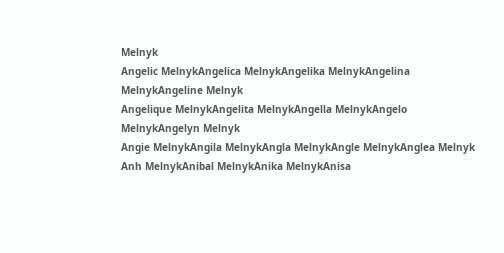Melnyk
Angelic MelnykAngelica MelnykAngelika MelnykAngelina MelnykAngeline Melnyk
Angelique MelnykAngelita MelnykAngella MelnykAngelo MelnykAngelyn Melnyk
Angie MelnykAngila MelnykAngla MelnykAngle MelnykAnglea Melnyk
Anh MelnykAnibal MelnykAnika MelnykAnisa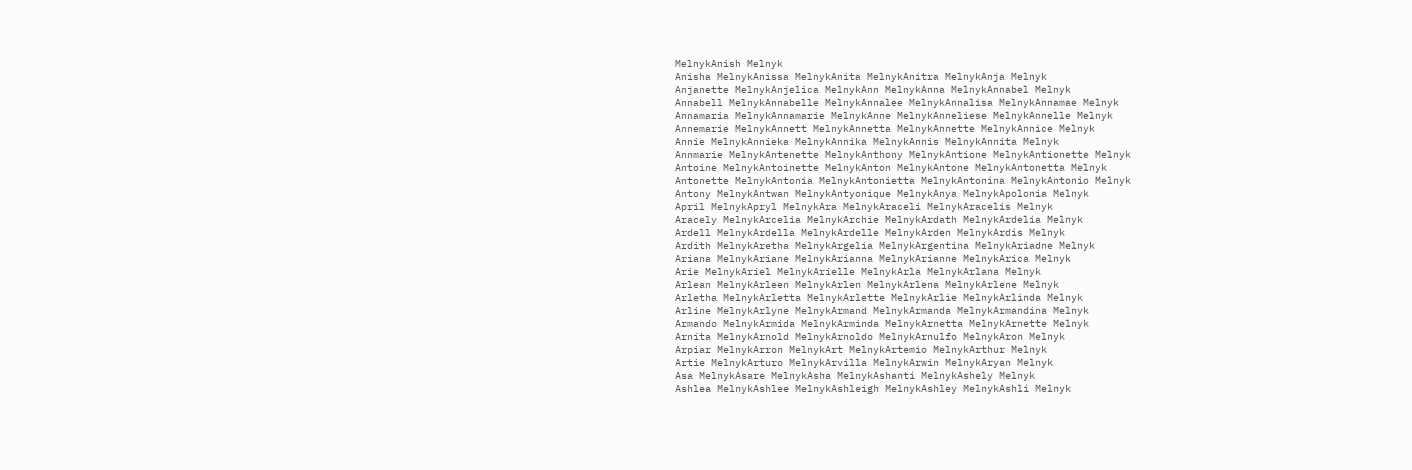MelnykAnish Melnyk
Anisha MelnykAnissa MelnykAnita MelnykAnitra MelnykAnja Melnyk
Anjanette MelnykAnjelica MelnykAnn MelnykAnna MelnykAnnabel Melnyk
Annabell MelnykAnnabelle MelnykAnnalee MelnykAnnalisa MelnykAnnamae Melnyk
Annamaria MelnykAnnamarie MelnykAnne MelnykAnneliese MelnykAnnelle Melnyk
Annemarie MelnykAnnett MelnykAnnetta MelnykAnnette MelnykAnnice Melnyk
Annie MelnykAnnieka MelnykAnnika MelnykAnnis MelnykAnnita Melnyk
Annmarie MelnykAntenette MelnykAnthony MelnykAntione MelnykAntionette Melnyk
Antoine MelnykAntoinette MelnykAnton MelnykAntone MelnykAntonetta Melnyk
Antonette MelnykAntonia MelnykAntonietta MelnykAntonina MelnykAntonio Melnyk
Antony MelnykAntwan MelnykAntyonique MelnykAnya MelnykApolonia Melnyk
April MelnykApryl MelnykAra MelnykAraceli MelnykAracelis Melnyk
Aracely MelnykArcelia MelnykArchie MelnykArdath MelnykArdelia Melnyk
Ardell MelnykArdella MelnykArdelle MelnykArden MelnykArdis Melnyk
Ardith MelnykAretha MelnykArgelia MelnykArgentina MelnykAriadne Melnyk
Ariana MelnykAriane MelnykArianna MelnykArianne MelnykArica Melnyk
Arie MelnykAriel MelnykArielle MelnykArla MelnykArlana Melnyk
Arlean MelnykArleen MelnykArlen MelnykArlena MelnykArlene Melnyk
Arletha MelnykArletta MelnykArlette MelnykArlie MelnykArlinda Melnyk
Arline MelnykArlyne MelnykArmand MelnykArmanda MelnykArmandina Melnyk
Armando MelnykArmida MelnykArminda MelnykArnetta MelnykArnette Melnyk
Arnita MelnykArnold MelnykArnoldo MelnykArnulfo MelnykAron Melnyk
Arpiar MelnykArron MelnykArt MelnykArtemio MelnykArthur Melnyk
Artie MelnykArturo MelnykArvilla MelnykArwin MelnykAryan Melnyk
Asa MelnykAsare MelnykAsha MelnykAshanti MelnykAshely Melnyk
Ashlea MelnykAshlee MelnykAshleigh MelnykAshley MelnykAshli Melnyk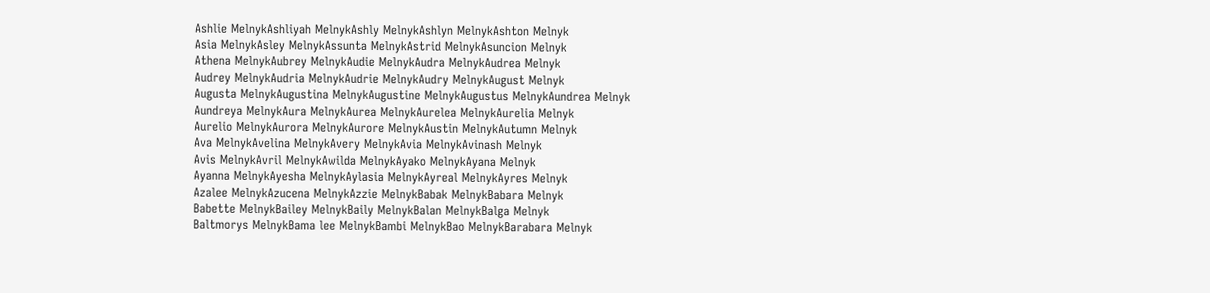Ashlie MelnykAshliyah MelnykAshly MelnykAshlyn MelnykAshton Melnyk
Asia MelnykAsley MelnykAssunta MelnykAstrid MelnykAsuncion Melnyk
Athena MelnykAubrey MelnykAudie MelnykAudra MelnykAudrea Melnyk
Audrey MelnykAudria MelnykAudrie MelnykAudry MelnykAugust Melnyk
Augusta MelnykAugustina MelnykAugustine MelnykAugustus MelnykAundrea Melnyk
Aundreya MelnykAura MelnykAurea MelnykAurelea MelnykAurelia Melnyk
Aurelio MelnykAurora MelnykAurore MelnykAustin MelnykAutumn Melnyk
Ava MelnykAvelina MelnykAvery MelnykAvia MelnykAvinash Melnyk
Avis MelnykAvril MelnykAwilda MelnykAyako MelnykAyana Melnyk
Ayanna MelnykAyesha MelnykAylasia MelnykAyreal MelnykAyres Melnyk
Azalee MelnykAzucena MelnykAzzie MelnykBabak MelnykBabara Melnyk
Babette MelnykBailey MelnykBaily MelnykBalan MelnykBalga Melnyk
Baltmorys MelnykBama lee MelnykBambi MelnykBao MelnykBarabara Melnyk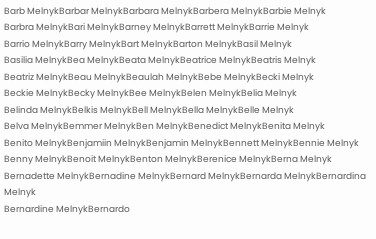Barb MelnykBarbar MelnykBarbara MelnykBarbera MelnykBarbie Melnyk
Barbra MelnykBari MelnykBarney MelnykBarrett MelnykBarrie Melnyk
Barrio MelnykBarry MelnykBart MelnykBarton MelnykBasil Melnyk
Basilia MelnykBea MelnykBeata MelnykBeatrice MelnykBeatris Melnyk
Beatriz MelnykBeau MelnykBeaulah MelnykBebe MelnykBecki Melnyk
Beckie MelnykBecky MelnykBee MelnykBelen MelnykBelia Melnyk
Belinda MelnykBelkis MelnykBell MelnykBella MelnykBelle Melnyk
Belva MelnykBemmer MelnykBen MelnykBenedict MelnykBenita Melnyk
Benito MelnykBenjamiin MelnykBenjamin MelnykBennett MelnykBennie Melnyk
Benny MelnykBenoit MelnykBenton MelnykBerenice MelnykBerna Melnyk
Bernadette MelnykBernadine MelnykBernard MelnykBernarda MelnykBernardina Melnyk
Bernardine MelnykBernardo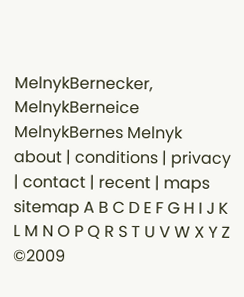MelnykBernecker, MelnykBerneice MelnykBernes Melnyk
about | conditions | privacy | contact | recent | maps
sitemap A B C D E F G H I J K L M N O P Q R S T U V W X Y Z ©2009